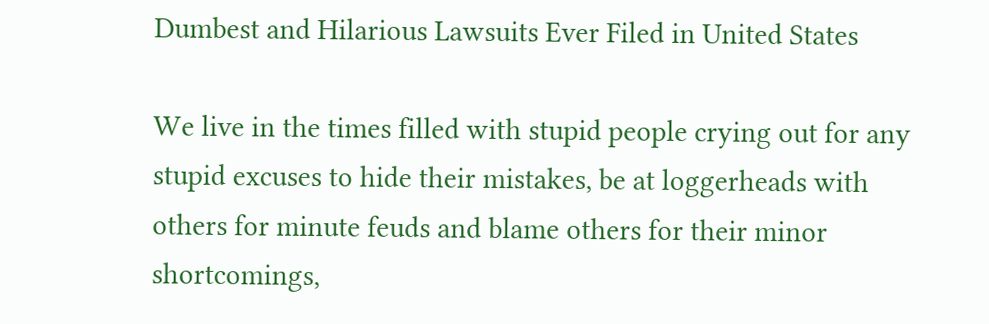Dumbest and Hilarious Lawsuits Ever Filed in United States

We live in the times filled with stupid people crying out for any stupid excuses to hide their mistakes, be at loggerheads with others for minute feuds and blame others for their minor shortcomings,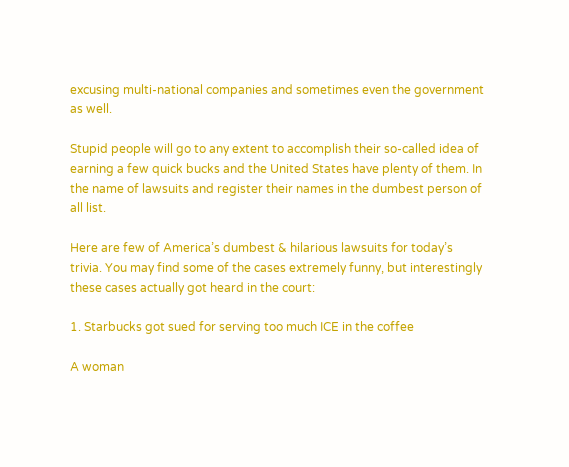excusing multi-national companies and sometimes even the government as well.

Stupid people will go to any extent to accomplish their so-called idea of earning a few quick bucks and the United States have plenty of them. In the name of lawsuits and register their names in the dumbest person of all list.

Here are few of America’s dumbest & hilarious lawsuits for today’s trivia. You may find some of the cases extremely funny, but interestingly these cases actually got heard in the court:

1. Starbucks got sued for serving too much ICE in the coffee

A woman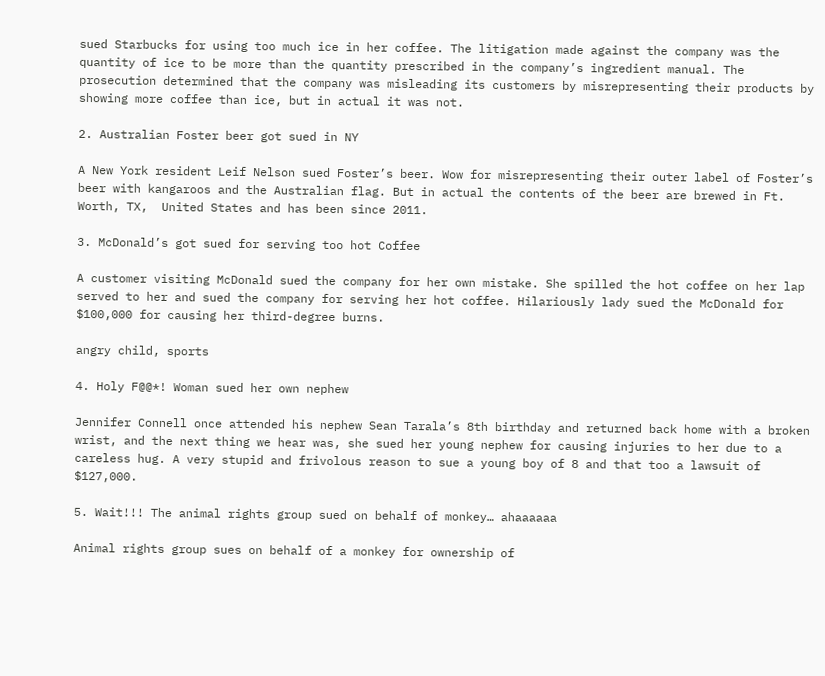sued Starbucks for using too much ice in her coffee. The litigation made against the company was the quantity of ice to be more than the quantity prescribed in the company’s ingredient manual. The prosecution determined that the company was misleading its customers by misrepresenting their products by showing more coffee than ice, but in actual it was not.

2. Australian Foster beer got sued in NY

A New York resident Leif Nelson sued Foster’s beer. Wow for misrepresenting their outer label of Foster’s beer with kangaroos and the Australian flag. But in actual the contents of the beer are brewed in Ft. Worth, TX,  United States and has been since 2011.

3. McDonald’s got sued for serving too hot Coffee

A customer visiting McDonald sued the company for her own mistake. She spilled the hot coffee on her lap served to her and sued the company for serving her hot coffee. Hilariously lady sued the McDonald for $100,000 for causing her third-degree burns.

angry child, sports

4. Holy F@@*! Woman sued her own nephew

Jennifer Connell once attended his nephew Sean Tarala’s 8th birthday and returned back home with a broken wrist, and the next thing we hear was, she sued her young nephew for causing injuries to her due to a careless hug. A very stupid and frivolous reason to sue a young boy of 8 and that too a lawsuit of $127,000.

5. Wait!!! The animal rights group sued on behalf of monkey… ahaaaaaa

Animal rights group sues on behalf of a monkey for ownership of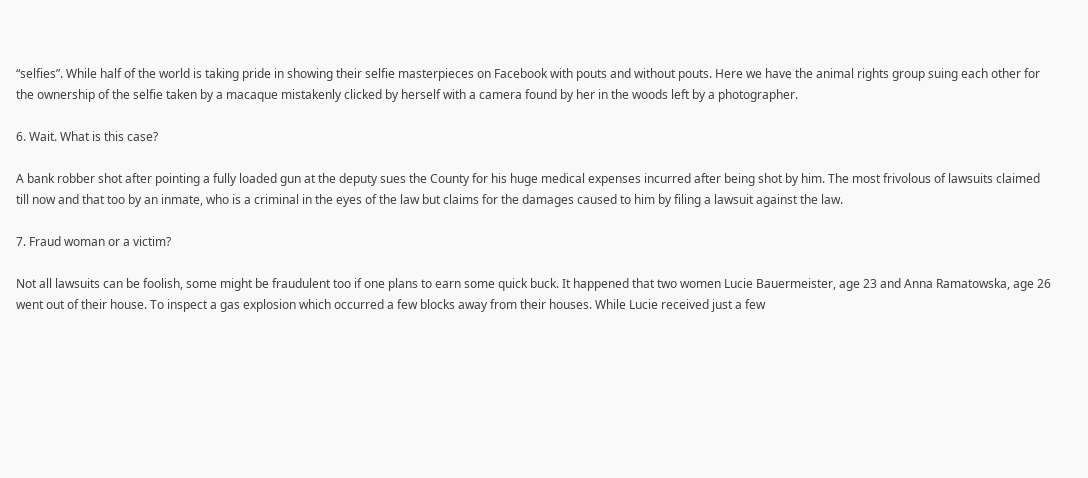“selfies”. While half of the world is taking pride in showing their selfie masterpieces on Facebook with pouts and without pouts. Here we have the animal rights group suing each other for the ownership of the selfie taken by a macaque mistakenly clicked by herself with a camera found by her in the woods left by a photographer.

6. Wait. What is this case?

A bank robber shot after pointing a fully loaded gun at the deputy sues the County for his huge medical expenses incurred after being shot by him. The most frivolous of lawsuits claimed till now and that too by an inmate, who is a criminal in the eyes of the law but claims for the damages caused to him by filing a lawsuit against the law.

7. Fraud woman or a victim?

Not all lawsuits can be foolish, some might be fraudulent too if one plans to earn some quick buck. It happened that two women Lucie Bauermeister, age 23 and Anna Ramatowska, age 26 went out of their house. To inspect a gas explosion which occurred a few blocks away from their houses. While Lucie received just a few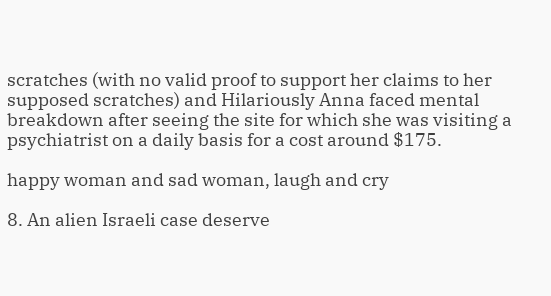scratches (with no valid proof to support her claims to her supposed scratches) and Hilariously Anna faced mental breakdown after seeing the site for which she was visiting a psychiatrist on a daily basis for a cost around $175.

happy woman and sad woman, laugh and cry

8. An alien Israeli case deserve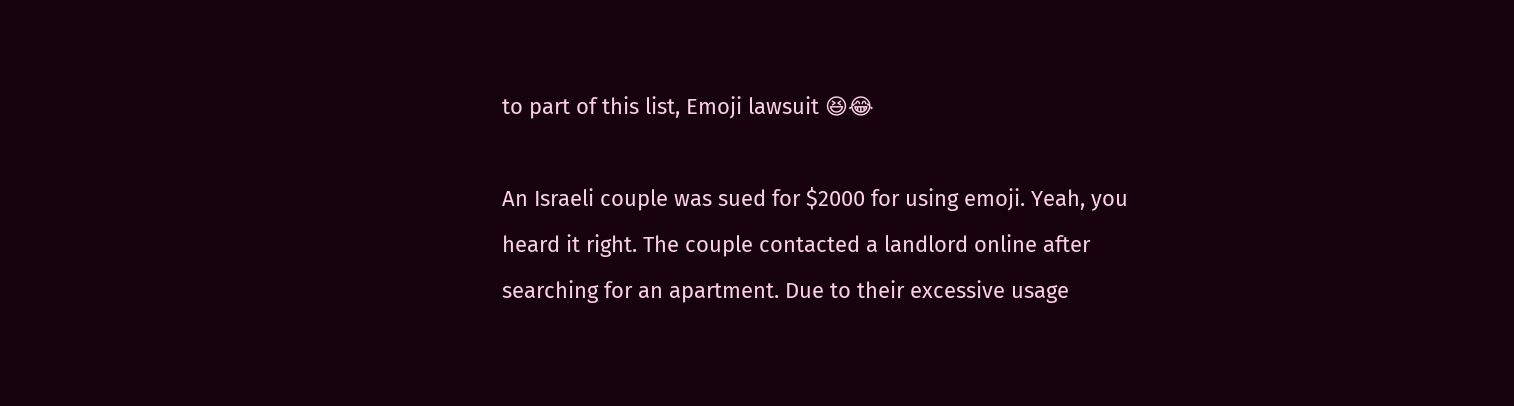to part of this list, Emoji lawsuit 😆😂

An Israeli couple was sued for $2000 for using emoji. Yeah, you heard it right. The couple contacted a landlord online after searching for an apartment. Due to their excessive usage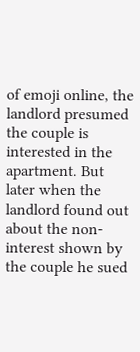of emoji online, the landlord presumed the couple is interested in the apartment. But later when the landlord found out about the non-interest shown by the couple he sued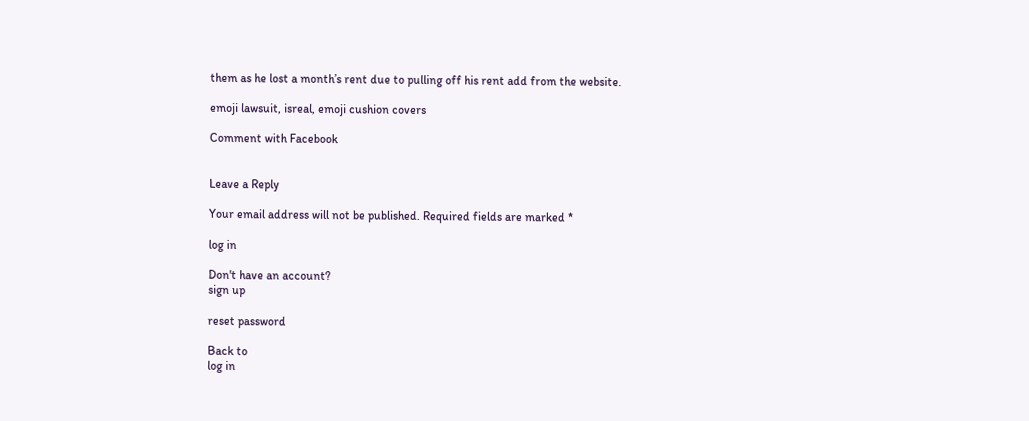them as he lost a month’s rent due to pulling off his rent add from the website.

emoji lawsuit, isreal, emoji cushion covers

Comment with Facebook


Leave a Reply

Your email address will not be published. Required fields are marked *

log in

Don't have an account?
sign up

reset password

Back to
log in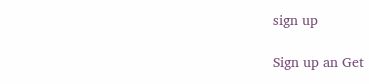sign up

Sign up an Get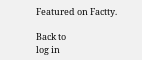Featured on Factty.

Back to
log in